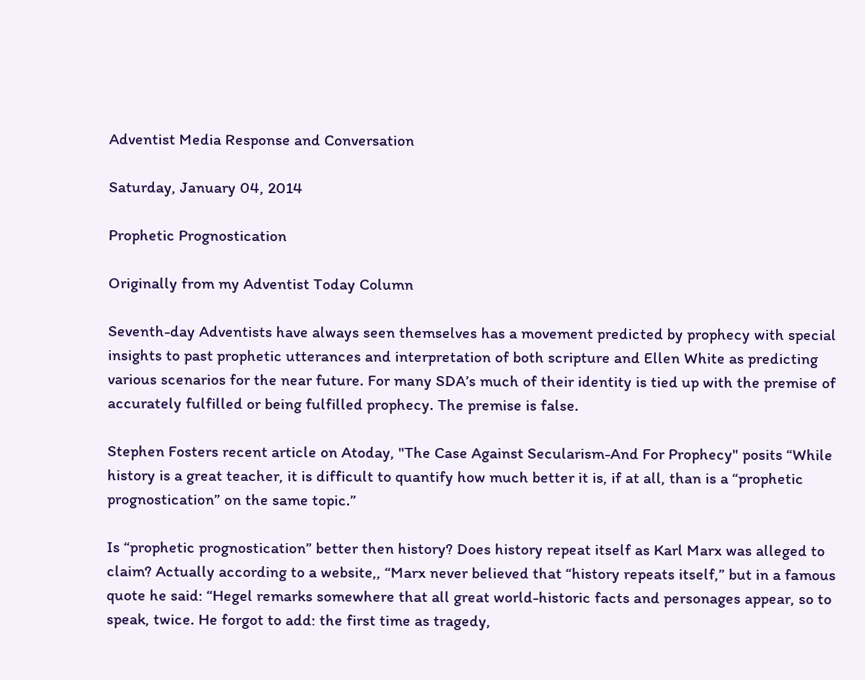Adventist Media Response and Conversation

Saturday, January 04, 2014

Prophetic Prognostication

Originally from my Adventist Today Column

Seventh-day Adventists have always seen themselves has a movement predicted by prophecy with special insights to past prophetic utterances and interpretation of both scripture and Ellen White as predicting various scenarios for the near future. For many SDA’s much of their identity is tied up with the premise of accurately fulfilled or being fulfilled prophecy. The premise is false.

Stephen Fosters recent article on Atoday, "The Case Against Secularism-And For Prophecy" posits “While history is a great teacher, it is difficult to quantify how much better it is, if at all, than is a “prophetic prognostication” on the same topic.”

Is “prophetic prognostication” better then history? Does history repeat itself as Karl Marx was alleged to claim? Actually according to a website,, “Marx never believed that “history repeats itself,” but in a famous quote he said: “Hegel remarks somewhere that all great world-historic facts and personages appear, so to speak, twice. He forgot to add: the first time as tragedy,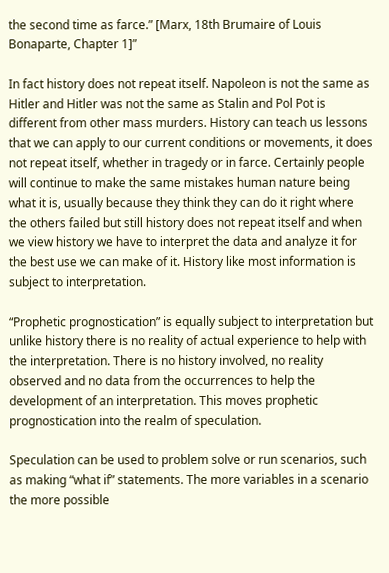the second time as farce.” [Marx, 18th Brumaire of Louis Bonaparte, Chapter 1]”

In fact history does not repeat itself. Napoleon is not the same as Hitler and Hitler was not the same as Stalin and Pol Pot is different from other mass murders. History can teach us lessons that we can apply to our current conditions or movements, it does not repeat itself, whether in tragedy or in farce. Certainly people will continue to make the same mistakes human nature being what it is, usually because they think they can do it right where the others failed but still history does not repeat itself and when we view history we have to interpret the data and analyze it for the best use we can make of it. History like most information is subject to interpretation.

“Prophetic prognostication” is equally subject to interpretation but unlike history there is no reality of actual experience to help with the interpretation. There is no history involved, no reality observed and no data from the occurrences to help the development of an interpretation. This moves prophetic prognostication into the realm of speculation.

Speculation can be used to problem solve or run scenarios, such as making “what if” statements. The more variables in a scenario the more possible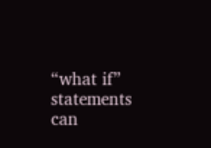“what if” statements can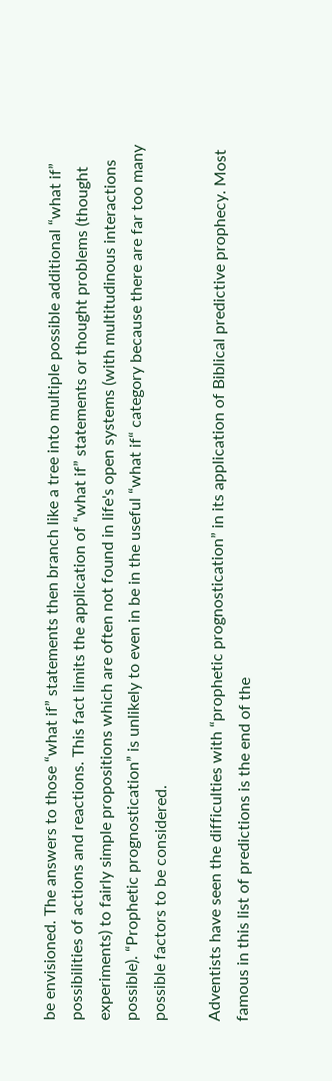be envisioned. The answers to those “what if” statements then branch like a tree into multiple possible additional “what if” possibilities of actions and reactions. This fact limits the application of “what if” statements or thought problems (thought experiments) to fairly simple propositions which are often not found in life's open systems (with multitudinous interactions possible). “Prophetic prognostication” is unlikely to even in be in the useful “what if“ category because there are far too many possible factors to be considered.

Adventists have seen the difficulties with “prophetic prognostication” in its application of Biblical predictive prophecy. Most famous in this list of predictions is the end of the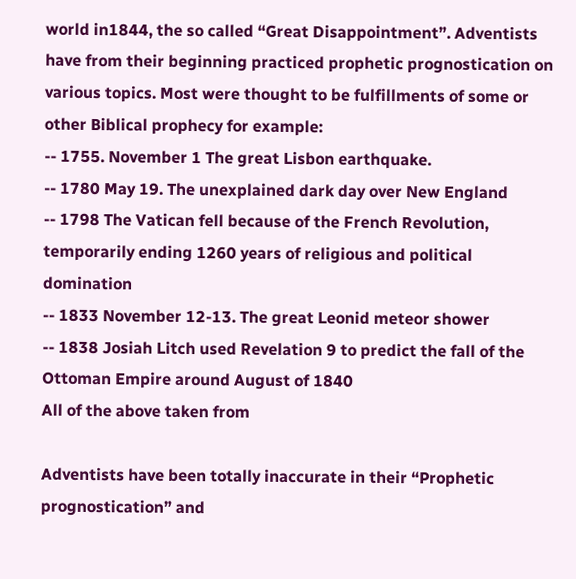world in1844, the so called “Great Disappointment”. Adventists have from their beginning practiced prophetic prognostication on various topics. Most were thought to be fulfillments of some or other Biblical prophecy for example:
-- 1755. November 1 The great Lisbon earthquake.
-- 1780 May 19. The unexplained dark day over New England
-- 1798 The Vatican fell because of the French Revolution, temporarily ending 1260 years of religious and political domination
-- 1833 November 12-13. The great Leonid meteor shower
-- 1838 Josiah Litch used Revelation 9 to predict the fall of the Ottoman Empire around August of 1840
All of the above taken from

Adventists have been totally inaccurate in their “Prophetic prognostication” and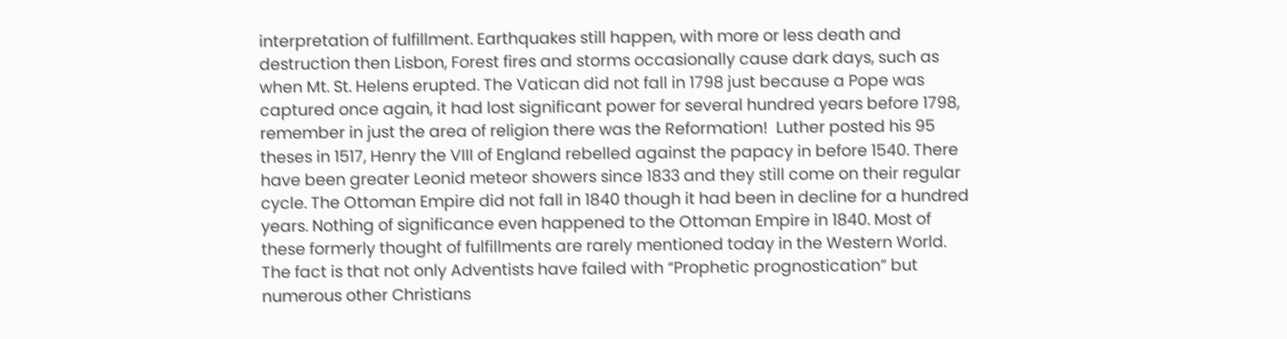interpretation of fulfillment. Earthquakes still happen, with more or less death and destruction then Lisbon, Forest fires and storms occasionally cause dark days, such as when Mt. St. Helens erupted. The Vatican did not fall in 1798 just because a Pope was captured once again, it had lost significant power for several hundred years before 1798, remember in just the area of religion there was the Reformation!  Luther posted his 95 theses in 1517, Henry the VIII of England rebelled against the papacy in before 1540. There have been greater Leonid meteor showers since 1833 and they still come on their regular cycle. The Ottoman Empire did not fall in 1840 though it had been in decline for a hundred years. Nothing of significance even happened to the Ottoman Empire in 1840. Most of these formerly thought of fulfillments are rarely mentioned today in the Western World. The fact is that not only Adventists have failed with “Prophetic prognostication” but numerous other Christians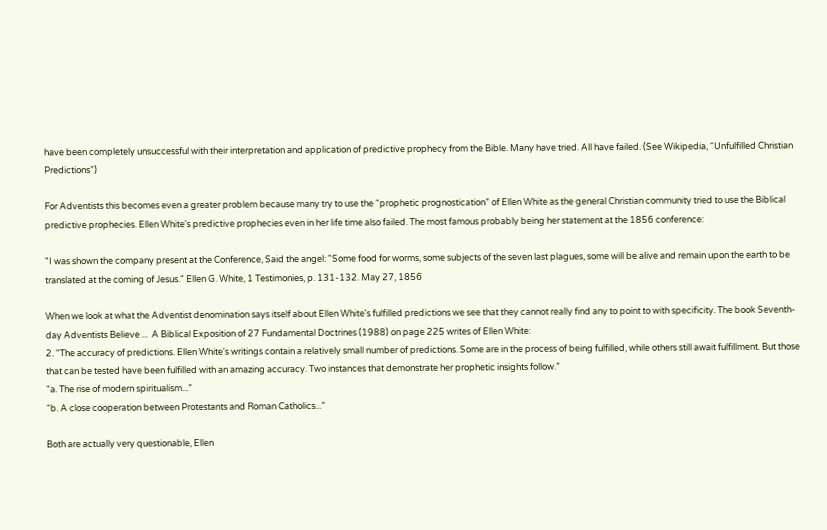have been completely unsuccessful with their interpretation and application of predictive prophecy from the Bible. Many have tried. All have failed. (See Wikipedia, “Unfulfilled Christian Predictions”)

For Adventists this becomes even a greater problem because many try to use the “prophetic prognostication” of Ellen White as the general Christian community tried to use the Biblical predictive prophecies. Ellen White's predictive prophecies even in her life time also failed. The most famous probably being her statement at the 1856 conference:

"I was shown the company present at the Conference, Said the angel: "Some food for worms, some subjects of the seven last plagues, some will be alive and remain upon the earth to be translated at the coming of Jesus." Ellen G. White, 1 Testimonies, p. 131-132. May 27, 1856

When we look at what the Adventist denomination says itself about Ellen White's fulfilled predictions we see that they cannot really find any to point to with specificity. The book Seventh-day Adventists Believe ...  A Biblical Exposition of 27 Fundamental Doctrines (1988) on page 225 writes of Ellen White:
2. "The accuracy of predictions. Ellen White's writings contain a relatively small number of predictions. Some are in the process of being fulfilled, while others still await fulfillment. But those that can be tested have been fulfilled with an amazing accuracy. Two instances that demonstrate her prophetic insights follow.”
“a. The rise of modern spiritualism...”
“b. A close cooperation between Protestants and Roman Catholics...”

Both are actually very questionable, Ellen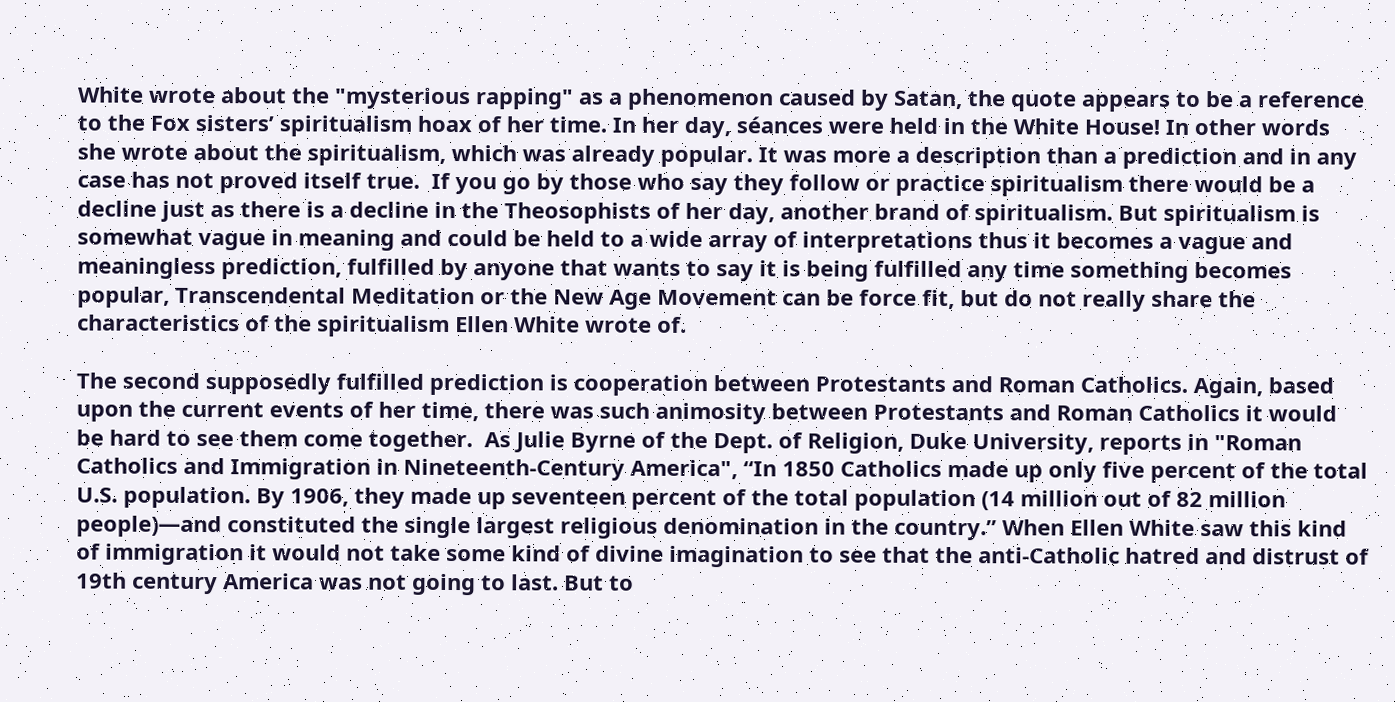White wrote about the "mysterious rapping" as a phenomenon caused by Satan, the quote appears to be a reference to the Fox sisters’ spiritualism hoax of her time. In her day, séances were held in the White House! In other words she wrote about the spiritualism, which was already popular. It was more a description than a prediction and in any case has not proved itself true.  If you go by those who say they follow or practice spiritualism there would be a decline just as there is a decline in the Theosophists of her day, another brand of spiritualism. But spiritualism is somewhat vague in meaning and could be held to a wide array of interpretations thus it becomes a vague and meaningless prediction, fulfilled by anyone that wants to say it is being fulfilled any time something becomes popular, Transcendental Meditation or the New Age Movement can be force fit, but do not really share the characteristics of the spiritualism Ellen White wrote of.

The second supposedly fulfilled prediction is cooperation between Protestants and Roman Catholics. Again, based upon the current events of her time, there was such animosity between Protestants and Roman Catholics it would be hard to see them come together.  As Julie Byrne of the Dept. of Religion, Duke University, reports in "Roman Catholics and Immigration in Nineteenth-Century America", “In 1850 Catholics made up only five percent of the total U.S. population. By 1906, they made up seventeen percent of the total population (14 million out of 82 million people)—and constituted the single largest religious denomination in the country.” When Ellen White saw this kind of immigration it would not take some kind of divine imagination to see that the anti-Catholic hatred and distrust of 19th century America was not going to last. But to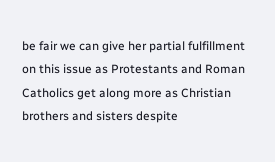be fair we can give her partial fulfillment on this issue as Protestants and Roman Catholics get along more as Christian brothers and sisters despite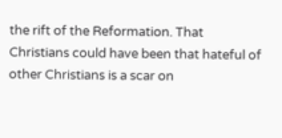the rift of the Reformation. That Christians could have been that hateful of other Christians is a scar on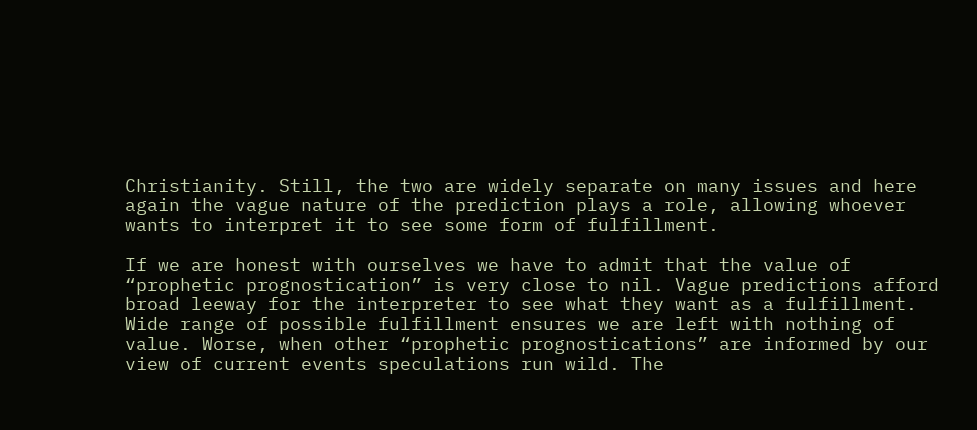Christianity. Still, the two are widely separate on many issues and here again the vague nature of the prediction plays a role, allowing whoever wants to interpret it to see some form of fulfillment.

If we are honest with ourselves we have to admit that the value of “prophetic prognostication” is very close to nil. Vague predictions afford broad leeway for the interpreter to see what they want as a fulfillment. Wide range of possible fulfillment ensures we are left with nothing of value. Worse, when other “prophetic prognostications” are informed by our view of current events speculations run wild. The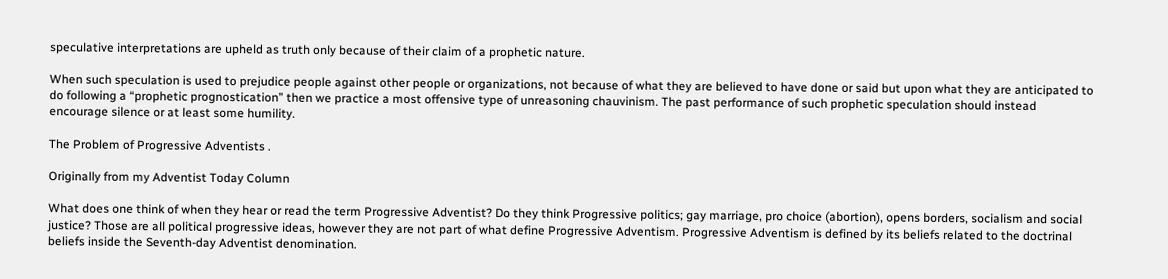speculative interpretations are upheld as truth only because of their claim of a prophetic nature.

When such speculation is used to prejudice people against other people or organizations, not because of what they are believed to have done or said but upon what they are anticipated to do following a “prophetic prognostication” then we practice a most offensive type of unreasoning chauvinism. The past performance of such prophetic speculation should instead encourage silence or at least some humility.

The Problem of Progressive Adventists .

Originally from my Adventist Today Column

What does one think of when they hear or read the term Progressive Adventist? Do they think Progressive politics; gay marriage, pro choice (abortion), opens borders, socialism and social justice? Those are all political progressive ideas, however they are not part of what define Progressive Adventism. Progressive Adventism is defined by its beliefs related to the doctrinal beliefs inside the Seventh-day Adventist denomination.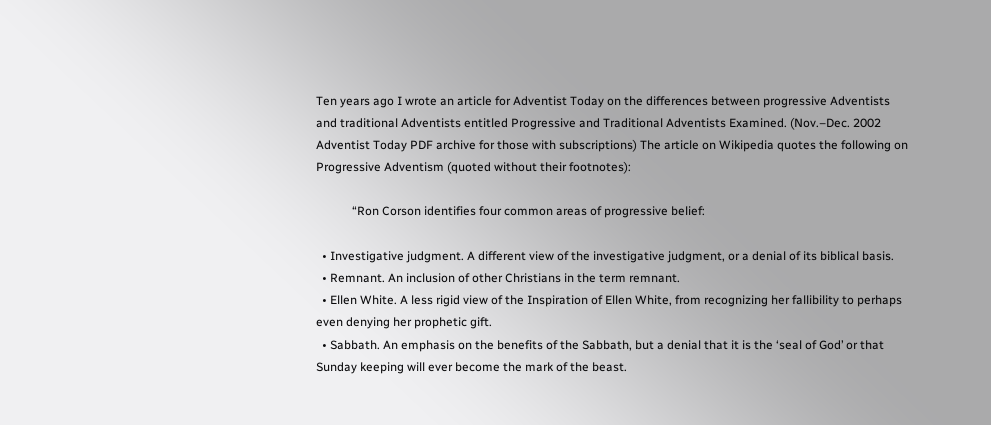Ten years ago I wrote an article for Adventist Today on the differences between progressive Adventists and traditional Adventists entitled Progressive and Traditional Adventists Examined. (Nov.–Dec. 2002 Adventist Today PDF archive for those with subscriptions) The article on Wikipedia quotes the following on Progressive Adventism (quoted without their footnotes):

            “Ron Corson identifies four common areas of progressive belief:

  • Investigative judgment. A different view of the investigative judgment, or a denial of its biblical basis.
  • Remnant. An inclusion of other Christians in the term remnant.
  • Ellen White. A less rigid view of the Inspiration of Ellen White, from recognizing her fallibility to perhaps even denying her prophetic gift.
  • Sabbath. An emphasis on the benefits of the Sabbath, but a denial that it is the ‘seal of God’ or that Sunday keeping will ever become the mark of the beast.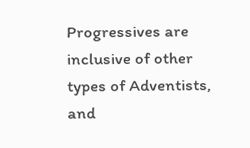Progressives are inclusive of other types of Adventists, and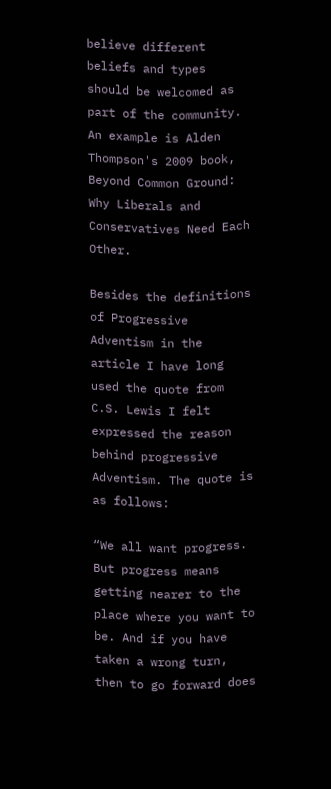believe different beliefs and types should be welcomed as part of the community. An example is Alden Thompson's 2009 book, Beyond Common Ground: Why Liberals and Conservatives Need Each Other.

Besides the definitions of Progressive Adventism in the article I have long used the quote from C.S. Lewis I felt expressed the reason behind progressive Adventism. The quote is as follows:

“We all want progress. But progress means getting nearer to the place where you want to be. And if you have taken a wrong turn, then to go forward does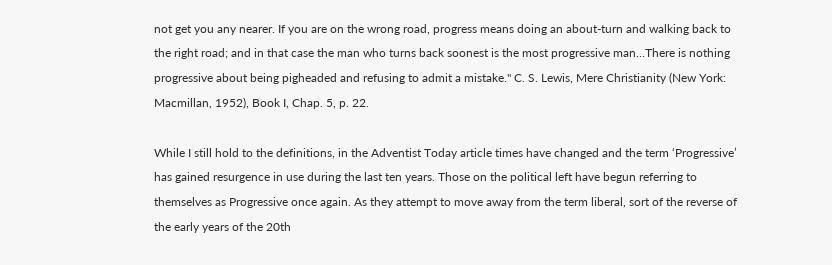not get you any nearer. If you are on the wrong road, progress means doing an about-turn and walking back to the right road; and in that case the man who turns back soonest is the most progressive man…There is nothing progressive about being pigheaded and refusing to admit a mistake." C. S. Lewis, Mere Christianity (New York: Macmillan, 1952), Book I, Chap. 5, p. 22.

While I still hold to the definitions, in the Adventist Today article times have changed and the term ‘Progressive’ has gained resurgence in use during the last ten years. Those on the political left have begun referring to themselves as Progressive once again. As they attempt to move away from the term liberal, sort of the reverse of the early years of the 20th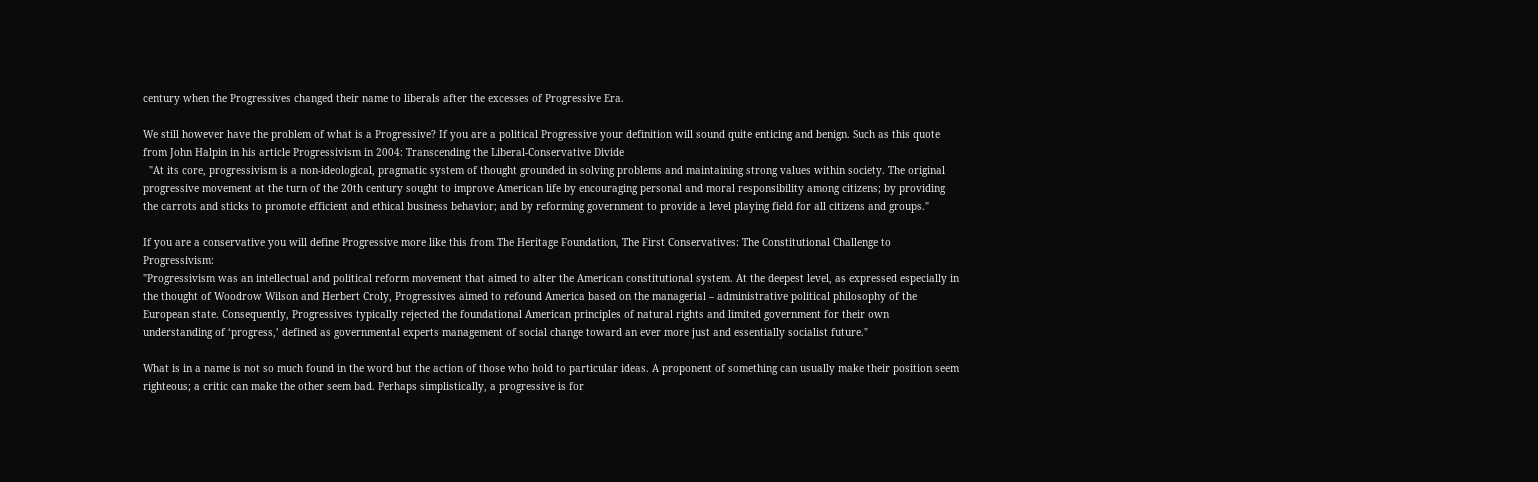century when the Progressives changed their name to liberals after the excesses of Progressive Era.

We still however have the problem of what is a Progressive? If you are a political Progressive your definition will sound quite enticing and benign. Such as this quote from John Halpin in his article Progressivism in 2004: Transcending the Liberal-Conservative Divide
  "At its core, progressivism is a non-ideological, pragmatic system of thought grounded in solving problems and maintaining strong values within society. The original progressive movement at the turn of the 20th century sought to improve American life by encouraging personal and moral responsibility among citizens; by providing the carrots and sticks to promote efficient and ethical business behavior; and by reforming government to provide a level playing field for all citizens and groups."

If you are a conservative you will define Progressive more like this from The Heritage Foundation, The First Conservatives: The Constitutional Challenge to Progressivism:
"Progressivism was an intellectual and political reform movement that aimed to alter the American constitutional system. At the deepest level, as expressed especially in the thought of Woodrow Wilson and Herbert Croly, Progressives aimed to refound America based on the managerial – administrative political philosophy of the European state. Consequently, Progressives typically rejected the foundational American principles of natural rights and limited government for their own understanding of ‘progress,’ defined as governmental experts management of social change toward an ever more just and essentially socialist future."

What is in a name is not so much found in the word but the action of those who hold to particular ideas. A proponent of something can usually make their position seem righteous; a critic can make the other seem bad. Perhaps simplistically, a progressive is for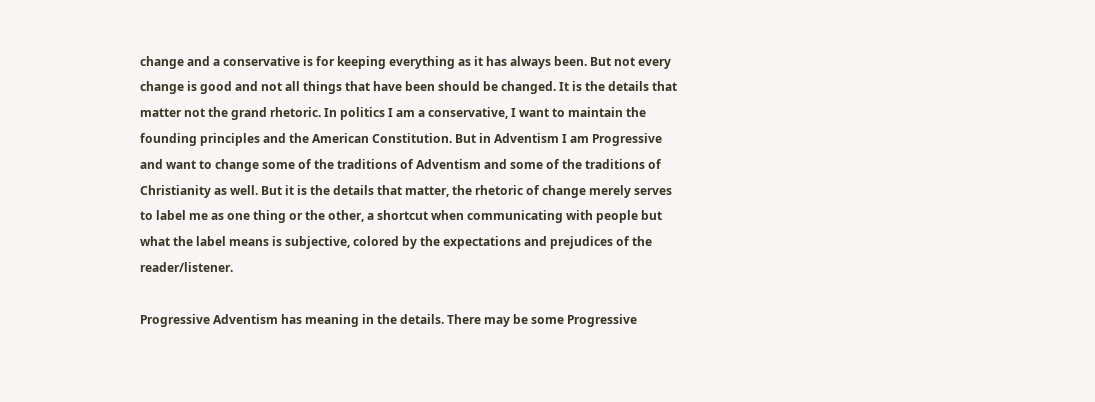change and a conservative is for keeping everything as it has always been. But not every change is good and not all things that have been should be changed. It is the details that matter not the grand rhetoric. In politics I am a conservative, I want to maintain the founding principles and the American Constitution. But in Adventism I am Progressive and want to change some of the traditions of Adventism and some of the traditions of Christianity as well. But it is the details that matter, the rhetoric of change merely serves to label me as one thing or the other, a shortcut when communicating with people but what the label means is subjective, colored by the expectations and prejudices of the reader/listener.

Progressive Adventism has meaning in the details. There may be some Progressive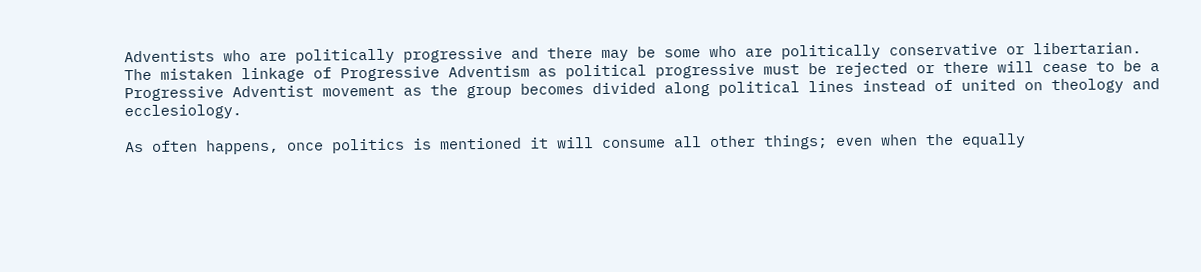Adventists who are politically progressive and there may be some who are politically conservative or libertarian. The mistaken linkage of Progressive Adventism as political progressive must be rejected or there will cease to be a Progressive Adventist movement as the group becomes divided along political lines instead of united on theology and ecclesiology.

As often happens, once politics is mentioned it will consume all other things; even when the equally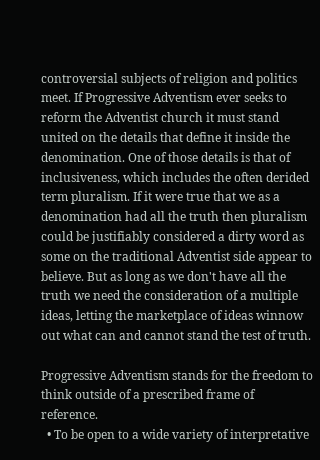controversial subjects of religion and politics meet. If Progressive Adventism ever seeks to reform the Adventist church it must stand united on the details that define it inside the denomination. One of those details is that of inclusiveness, which includes the often derided term pluralism. If it were true that we as a denomination had all the truth then pluralism could be justifiably considered a dirty word as some on the traditional Adventist side appear to believe. But as long as we don't have all the truth we need the consideration of a multiple ideas, letting the marketplace of ideas winnow out what can and cannot stand the test of truth.

Progressive Adventism stands for the freedom to think outside of a prescribed frame of reference.
  • To be open to a wide variety of interpretative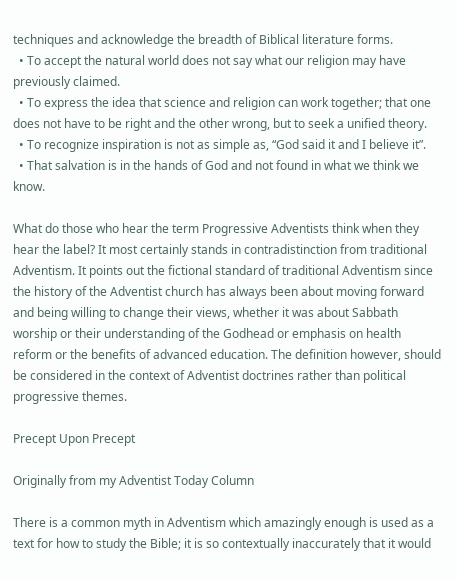techniques and acknowledge the breadth of Biblical literature forms.
  • To accept the natural world does not say what our religion may have previously claimed.
  • To express the idea that science and religion can work together; that one does not have to be right and the other wrong, but to seek a unified theory.
  • To recognize inspiration is not as simple as, “God said it and I believe it”.
  • That salvation is in the hands of God and not found in what we think we know.

What do those who hear the term Progressive Adventists think when they hear the label? It most certainly stands in contradistinction from traditional Adventism. It points out the fictional standard of traditional Adventism since the history of the Adventist church has always been about moving forward and being willing to change their views, whether it was about Sabbath worship or their understanding of the Godhead or emphasis on health reform or the benefits of advanced education. The definition however, should be considered in the context of Adventist doctrines rather than political progressive themes.

Precept Upon Precept

Originally from my Adventist Today Column

There is a common myth in Adventism which amazingly enough is used as a text for how to study the Bible; it is so contextually inaccurately that it would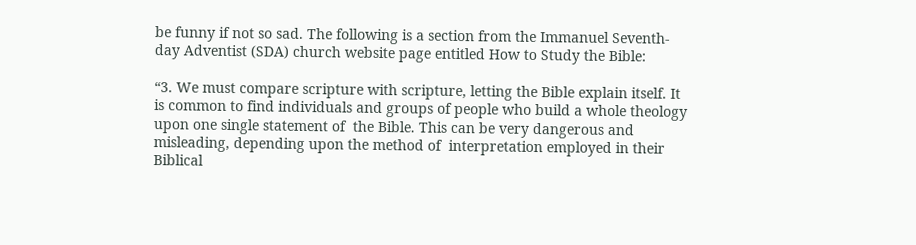be funny if not so sad. The following is a section from the Immanuel Seventh-day Adventist (SDA) church website page entitled How to Study the Bible:

“3. We must compare scripture with scripture, letting the Bible explain itself. It is common to find individuals and groups of people who build a whole theology upon one single statement of  the Bible. This can be very dangerous and misleading, depending upon the method of  interpretation employed in their Biblical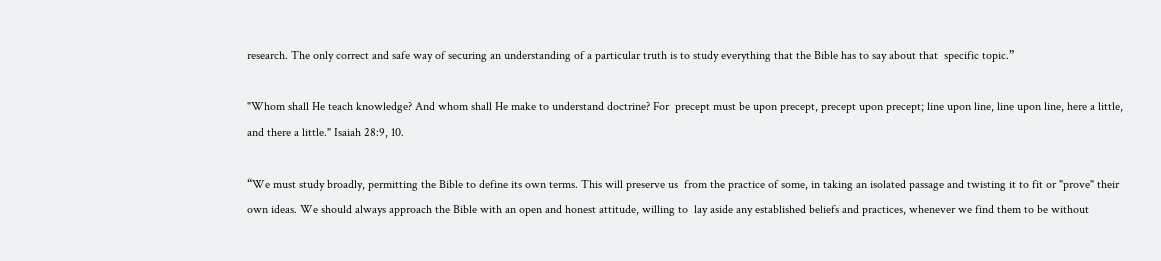research. The only correct and safe way of securing an understanding of a particular truth is to study everything that the Bible has to say about that  specific topic.”

"Whom shall He teach knowledge? And whom shall He make to understand doctrine? For  precept must be upon precept, precept upon precept; line upon line, line upon line, here a little, and there a little." Isaiah 28:9, 10.

“We must study broadly, permitting the Bible to define its own terms. This will preserve us  from the practice of some, in taking an isolated passage and twisting it to fit or "prove" their  own ideas. We should always approach the Bible with an open and honest attitude, willing to  lay aside any established beliefs and practices, whenever we find them to be without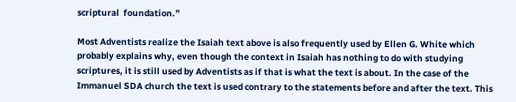scriptural  foundation.”

Most Adventists realize the Isaiah text above is also frequently used by Ellen G. White which probably explains why, even though the context in Isaiah has nothing to do with studying scriptures, it is still used by Adventists as if that is what the text is about. In the case of the Immanuel SDA church the text is used contrary to the statements before and after the text. This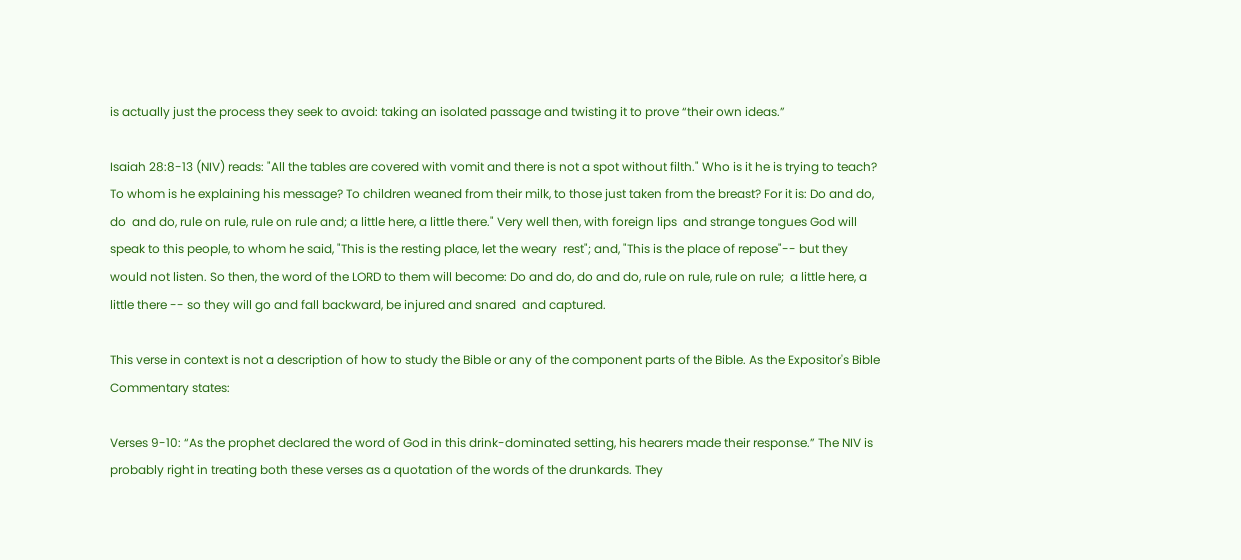is actually just the process they seek to avoid: taking an isolated passage and twisting it to prove “their own ideas.”

Isaiah 28:8-13 (NIV) reads: "All the tables are covered with vomit and there is not a spot without filth." Who is it he is trying to teach? To whom is he explaining his message? To children weaned from their milk, to those just taken from the breast? For it is: Do and do, do  and do, rule on rule, rule on rule and; a little here, a little there." Very well then, with foreign lips  and strange tongues God will speak to this people, to whom he said, "This is the resting place, let the weary  rest"; and, "This is the place of repose"-- but they would not listen. So then, the word of the LORD to them will become: Do and do, do and do, rule on rule, rule on rule;  a little here, a little there -- so they will go and fall backward, be injured and snared  and captured.

This verse in context is not a description of how to study the Bible or any of the component parts of the Bible. As the Expositor's Bible Commentary states:

Verses 9-10: “As the prophet declared the word of God in this drink-dominated setting, his hearers made their response.” The NIV is probably right in treating both these verses as a quotation of the words of the drunkards. They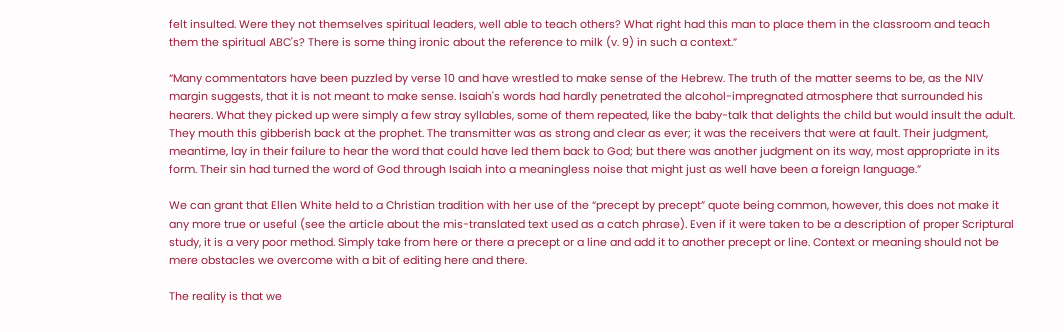felt insulted. Were they not themselves spiritual leaders, well able to teach others? What right had this man to place them in the classroom and teach them the spiritual ABC's? There is some thing ironic about the reference to milk (v. 9) in such a context.”

“Many commentators have been puzzled by verse 10 and have wrestled to make sense of the Hebrew. The truth of the matter seems to be, as the NIV margin suggests, that it is not meant to make sense. Isaiah's words had hardly penetrated the alcohol-impregnated atmosphere that surrounded his hearers. What they picked up were simply a few stray syllables, some of them repeated, like the baby-talk that delights the child but would insult the adult. They mouth this gibberish back at the prophet. The transmitter was as strong and clear as ever; it was the receivers that were at fault. Their judgment, meantime, lay in their failure to hear the word that could have led them back to God; but there was another judgment on its way, most appropriate in its form. Their sin had turned the word of God through Isaiah into a meaningless noise that might just as well have been a foreign language.”

We can grant that Ellen White held to a Christian tradition with her use of the “precept by precept” quote being common, however, this does not make it any more true or useful (see the article about the mis-translated text used as a catch phrase). Even if it were taken to be a description of proper Scriptural study, it is a very poor method. Simply take from here or there a precept or a line and add it to another precept or line. Context or meaning should not be mere obstacles we overcome with a bit of editing here and there.

The reality is that we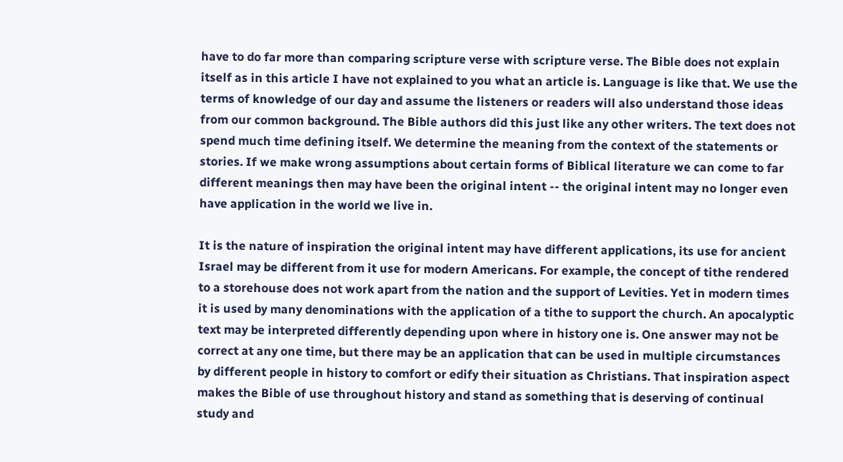have to do far more than comparing scripture verse with scripture verse. The Bible does not explain itself as in this article I have not explained to you what an article is. Language is like that. We use the terms of knowledge of our day and assume the listeners or readers will also understand those ideas from our common background. The Bible authors did this just like any other writers. The text does not spend much time defining itself. We determine the meaning from the context of the statements or stories. If we make wrong assumptions about certain forms of Biblical literature we can come to far different meanings then may have been the original intent -- the original intent may no longer even have application in the world we live in.

It is the nature of inspiration the original intent may have different applications, its use for ancient Israel may be different from it use for modern Americans. For example, the concept of tithe rendered to a storehouse does not work apart from the nation and the support of Levities. Yet in modern times it is used by many denominations with the application of a tithe to support the church. An apocalyptic text may be interpreted differently depending upon where in history one is. One answer may not be correct at any one time, but there may be an application that can be used in multiple circumstances by different people in history to comfort or edify their situation as Christians. That inspiration aspect makes the Bible of use throughout history and stand as something that is deserving of continual study and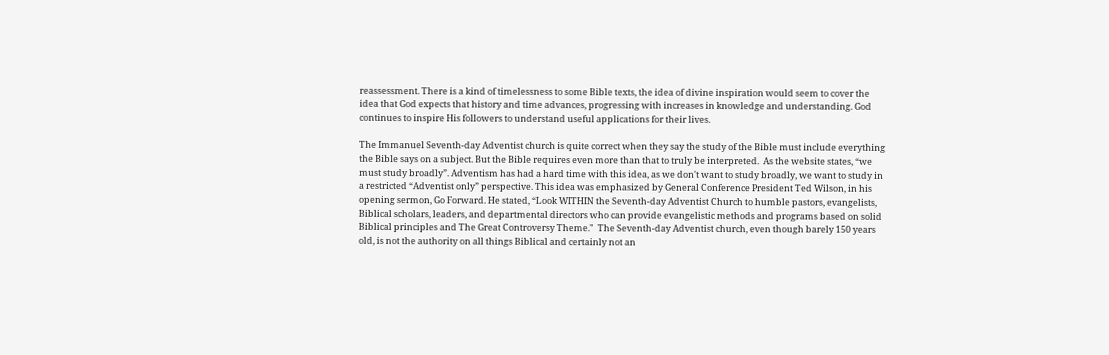reassessment. There is a kind of timelessness to some Bible texts, the idea of divine inspiration would seem to cover the idea that God expects that history and time advances, progressing with increases in knowledge and understanding. God continues to inspire His followers to understand useful applications for their lives.

The Immanuel Seventh-day Adventist church is quite correct when they say the study of the Bible must include everything the Bible says on a subject. But the Bible requires even more than that to truly be interpreted.  As the website states, “we must study broadly”. Adventism has had a hard time with this idea, as we don't want to study broadly, we want to study in a restricted “Adventist only” perspective. This idea was emphasized by General Conference President Ted Wilson, in his opening sermon, Go Forward. He stated, “Look WITHIN the Seventh-day Adventist Church to humble pastors, evangelists, Biblical scholars, leaders, and departmental directors who can provide evangelistic methods and programs based on solid Biblical principles and The Great Controversy Theme."  The Seventh-day Adventist church, even though barely 150 years old, is not the authority on all things Biblical and certainly not an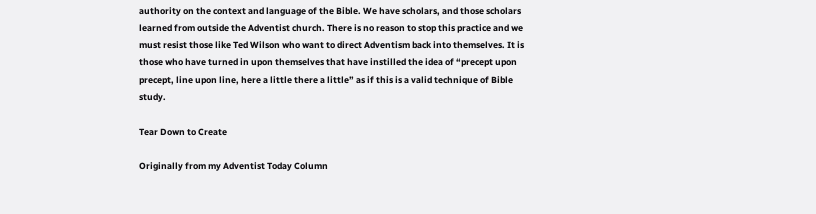authority on the context and language of the Bible. We have scholars, and those scholars learned from outside the Adventist church. There is no reason to stop this practice and we must resist those like Ted Wilson who want to direct Adventism back into themselves. It is those who have turned in upon themselves that have instilled the idea of “precept upon precept, line upon line, here a little there a little” as if this is a valid technique of Bible study.

Tear Down to Create

Originally from my Adventist Today Column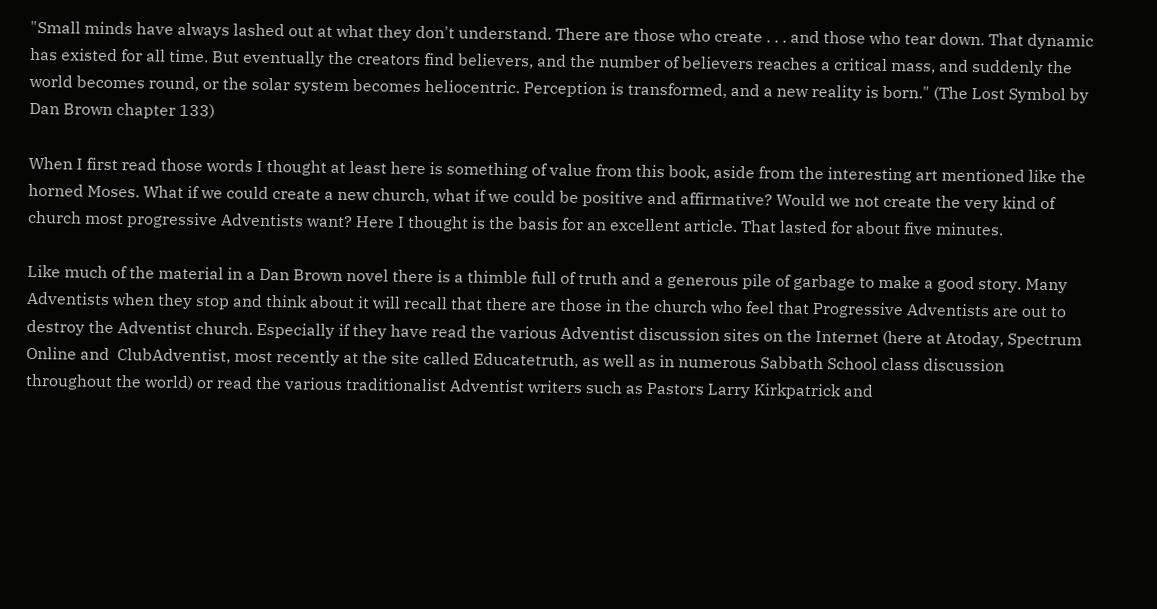"Small minds have always lashed out at what they don't understand. There are those who create . . . and those who tear down. That dynamic has existed for all time. But eventually the creators find believers, and the number of believers reaches a critical mass, and suddenly the world becomes round, or the solar system becomes heliocentric. Perception is transformed, and a new reality is born." (The Lost Symbol by Dan Brown chapter 133)

When I first read those words I thought at least here is something of value from this book, aside from the interesting art mentioned like the horned Moses. What if we could create a new church, what if we could be positive and affirmative? Would we not create the very kind of church most progressive Adventists want? Here I thought is the basis for an excellent article. That lasted for about five minutes.

Like much of the material in a Dan Brown novel there is a thimble full of truth and a generous pile of garbage to make a good story. Many Adventists when they stop and think about it will recall that there are those in the church who feel that Progressive Adventists are out to destroy the Adventist church. Especially if they have read the various Adventist discussion sites on the Internet (here at Atoday, Spectrum Online and  ClubAdventist, most recently at the site called Educatetruth, as well as in numerous Sabbath School class discussion throughout the world) or read the various traditionalist Adventist writers such as Pastors Larry Kirkpatrick and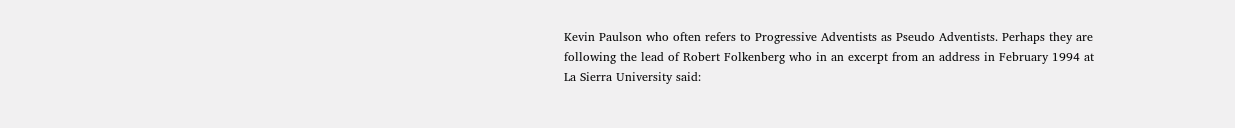Kevin Paulson who often refers to Progressive Adventists as Pseudo Adventists. Perhaps they are following the lead of Robert Folkenberg who in an excerpt from an address in February 1994 at La Sierra University said: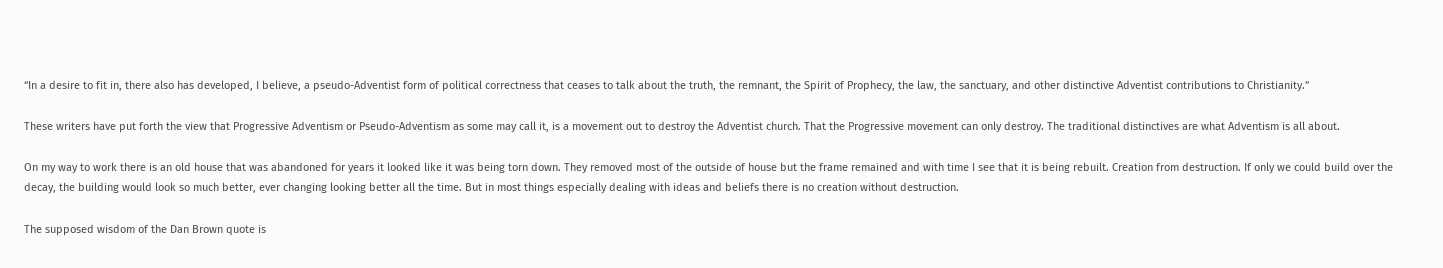“In a desire to fit in, there also has developed, I believe, a pseudo-Adventist form of political correctness that ceases to talk about the truth, the remnant, the Spirit of Prophecy, the law, the sanctuary, and other distinctive Adventist contributions to Christianity.”

These writers have put forth the view that Progressive Adventism or Pseudo-Adventism as some may call it, is a movement out to destroy the Adventist church. That the Progressive movement can only destroy. The traditional distinctives are what Adventism is all about.

On my way to work there is an old house that was abandoned for years it looked like it was being torn down. They removed most of the outside of house but the frame remained and with time I see that it is being rebuilt. Creation from destruction. If only we could build over the decay, the building would look so much better, ever changing looking better all the time. But in most things especially dealing with ideas and beliefs there is no creation without destruction.

The supposed wisdom of the Dan Brown quote is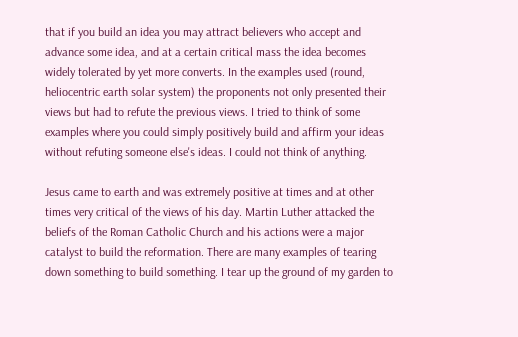that if you build an idea you may attract believers who accept and advance some idea, and at a certain critical mass the idea becomes widely tolerated by yet more converts. In the examples used (round, heliocentric earth solar system) the proponents not only presented their views but had to refute the previous views. I tried to think of some examples where you could simply positively build and affirm your ideas without refuting someone else's ideas. I could not think of anything.

Jesus came to earth and was extremely positive at times and at other times very critical of the views of his day. Martin Luther attacked the beliefs of the Roman Catholic Church and his actions were a major catalyst to build the reformation. There are many examples of tearing down something to build something. I tear up the ground of my garden to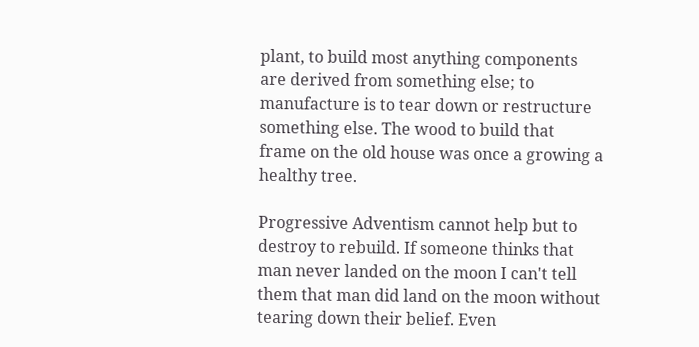plant, to build most anything components are derived from something else; to manufacture is to tear down or restructure something else. The wood to build that frame on the old house was once a growing a healthy tree.

Progressive Adventism cannot help but to destroy to rebuild. If someone thinks that man never landed on the moon I can't tell them that man did land on the moon without tearing down their belief. Even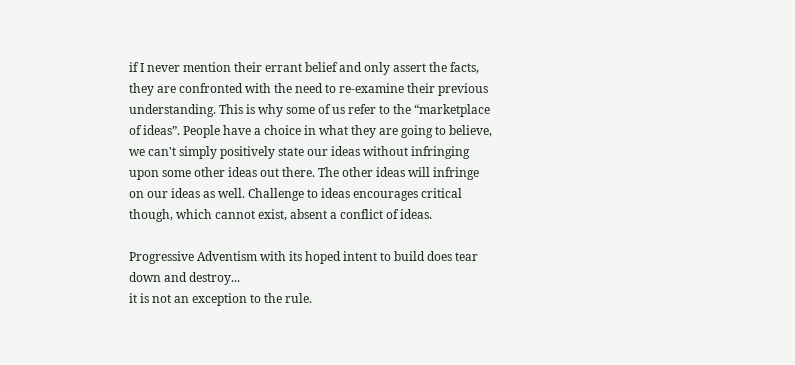if I never mention their errant belief and only assert the facts, they are confronted with the need to re-examine their previous understanding. This is why some of us refer to the “marketplace of ideas”. People have a choice in what they are going to believe, we can't simply positively state our ideas without infringing upon some other ideas out there. The other ideas will infringe on our ideas as well. Challenge to ideas encourages critical though, which cannot exist, absent a conflict of ideas.

Progressive Adventism with its hoped intent to build does tear down and destroy...
it is not an exception to the rule.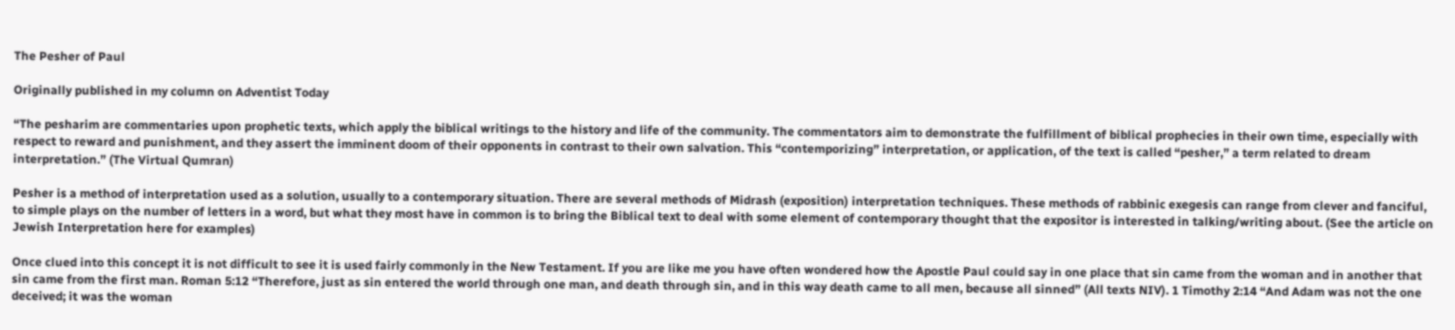The Pesher of Paul

Originally published in my column on Adventist Today

“The pesharim are commentaries upon prophetic texts, which apply the biblical writings to the history and life of the community. The commentators aim to demonstrate the fulfillment of biblical prophecies in their own time, especially with respect to reward and punishment, and they assert the imminent doom of their opponents in contrast to their own salvation. This “contemporizing” interpretation, or application, of the text is called “pesher,” a term related to dream interpretation.” (The Virtual Qumran)

Pesher is a method of interpretation used as a solution, usually to a contemporary situation. There are several methods of Midrash (exposition) interpretation techniques. These methods of rabbinic exegesis can range from clever and fanciful, to simple plays on the number of letters in a word, but what they most have in common is to bring the Biblical text to deal with some element of contemporary thought that the expositor is interested in talking/writing about. (See the article on Jewish Interpretation here for examples)

Once clued into this concept it is not difficult to see it is used fairly commonly in the New Testament. If you are like me you have often wondered how the Apostle Paul could say in one place that sin came from the woman and in another that sin came from the first man. Roman 5:12 “Therefore, just as sin entered the world through one man, and death through sin, and in this way death came to all men, because all sinned” (All texts NIV). 1 Timothy 2:14 “And Adam was not the one deceived; it was the woman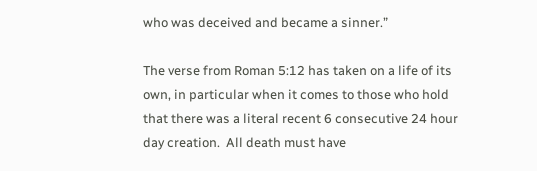who was deceived and became a sinner.”

The verse from Roman 5:12 has taken on a life of its own, in particular when it comes to those who hold that there was a literal recent 6 consecutive 24 hour day creation.  All death must have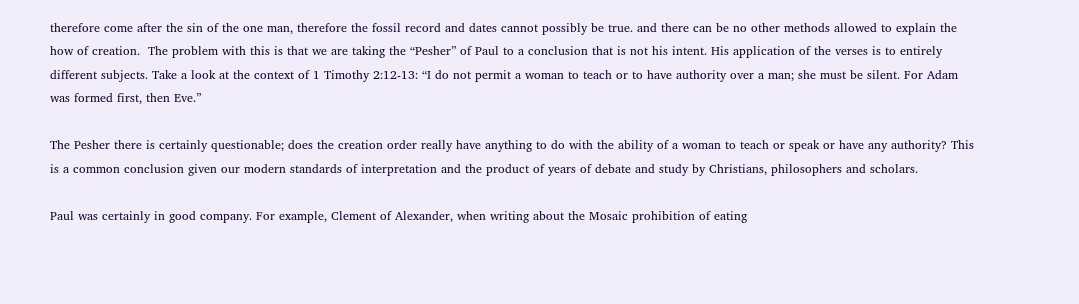therefore come after the sin of the one man, therefore the fossil record and dates cannot possibly be true. and there can be no other methods allowed to explain the how of creation.  The problem with this is that we are taking the “Pesher” of Paul to a conclusion that is not his intent. His application of the verses is to entirely different subjects. Take a look at the context of 1 Timothy 2:12-13: “I do not permit a woman to teach or to have authority over a man; she must be silent. For Adam was formed first, then Eve.”

The Pesher there is certainly questionable; does the creation order really have anything to do with the ability of a woman to teach or speak or have any authority? This is a common conclusion given our modern standards of interpretation and the product of years of debate and study by Christians, philosophers and scholars.

Paul was certainly in good company. For example, Clement of Alexander, when writing about the Mosaic prohibition of eating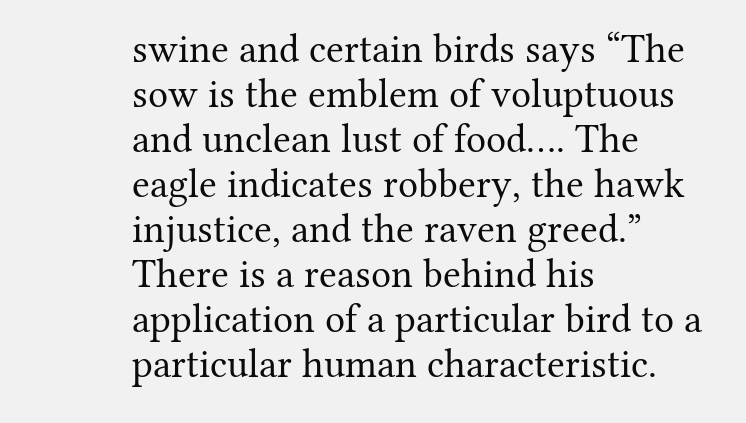swine and certain birds says “The sow is the emblem of voluptuous and unclean lust of food…. The eagle indicates robbery, the hawk injustice, and the raven greed.” There is a reason behind his application of a particular bird to a particular human characteristic.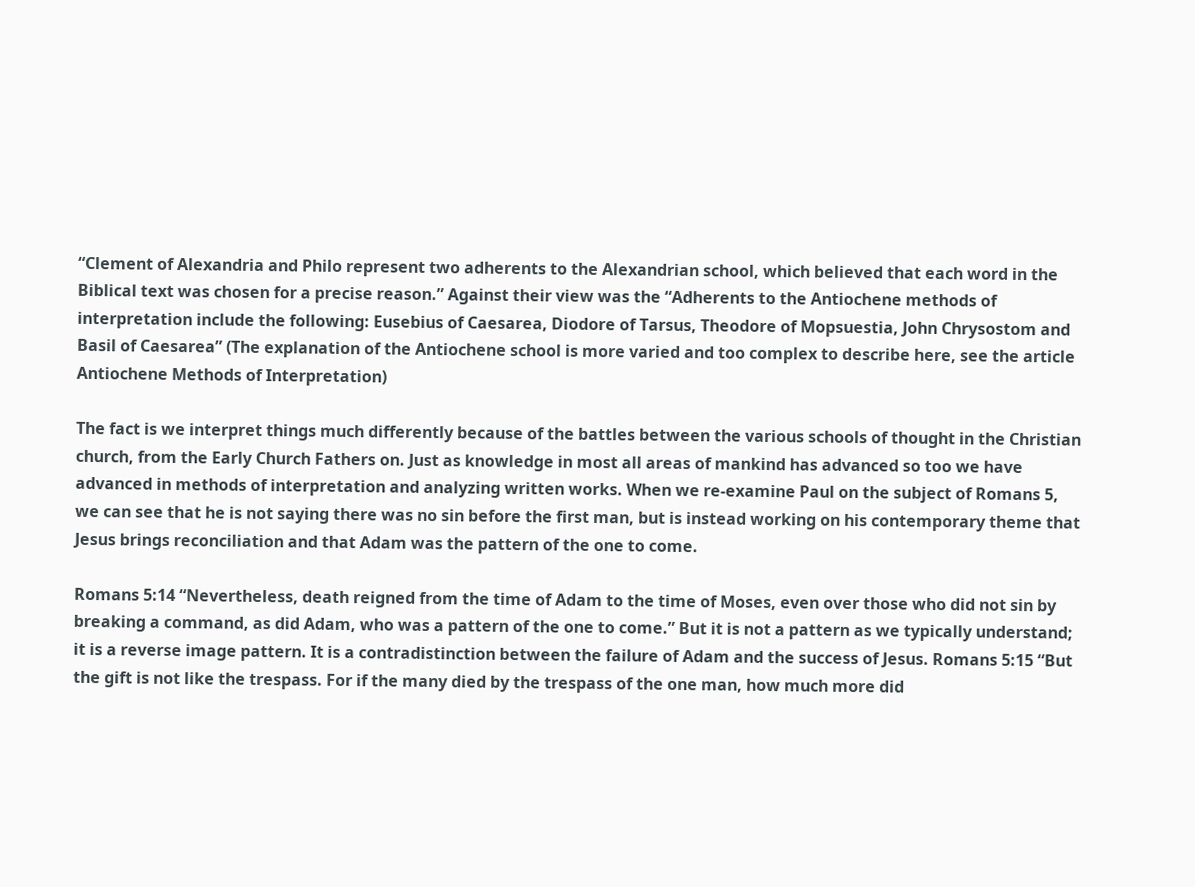“Clement of Alexandria and Philo represent two adherents to the Alexandrian school, which believed that each word in the Biblical text was chosen for a precise reason.” Against their view was the “Adherents to the Antiochene methods of interpretation include the following: Eusebius of Caesarea, Diodore of Tarsus, Theodore of Mopsuestia, John Chrysostom and Basil of Caesarea” (The explanation of the Antiochene school is more varied and too complex to describe here, see the article Antiochene Methods of Interpretation)

The fact is we interpret things much differently because of the battles between the various schools of thought in the Christian church, from the Early Church Fathers on. Just as knowledge in most all areas of mankind has advanced so too we have advanced in methods of interpretation and analyzing written works. When we re-examine Paul on the subject of Romans 5, we can see that he is not saying there was no sin before the first man, but is instead working on his contemporary theme that Jesus brings reconciliation and that Adam was the pattern of the one to come.

Romans 5:14 “Nevertheless, death reigned from the time of Adam to the time of Moses, even over those who did not sin by breaking a command, as did Adam, who was a pattern of the one to come.” But it is not a pattern as we typically understand; it is a reverse image pattern. It is a contradistinction between the failure of Adam and the success of Jesus. Romans 5:15 “But the gift is not like the trespass. For if the many died by the trespass of the one man, how much more did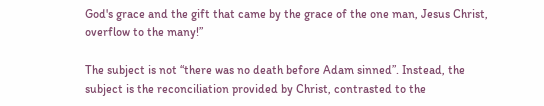God's grace and the gift that came by the grace of the one man, Jesus Christ, overflow to the many!”

The subject is not “there was no death before Adam sinned”. Instead, the subject is the reconciliation provided by Christ, contrasted to the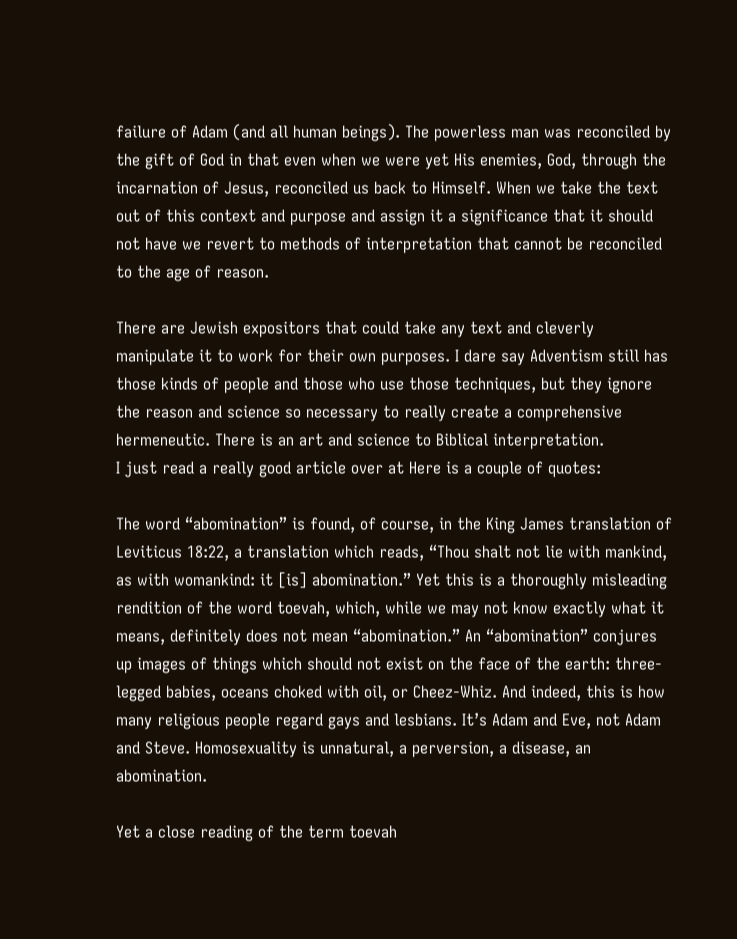failure of Adam (and all human beings). The powerless man was reconciled by the gift of God in that even when we were yet His enemies, God, through the incarnation of Jesus, reconciled us back to Himself. When we take the text out of this context and purpose and assign it a significance that it should not have we revert to methods of interpretation that cannot be reconciled to the age of reason.

There are Jewish expositors that could take any text and cleverly manipulate it to work for their own purposes. I dare say Adventism still has those kinds of people and those who use those techniques, but they ignore the reason and science so necessary to really create a comprehensive hermeneutic. There is an art and science to Biblical interpretation.
I just read a really good article over at Here is a couple of quotes:

The word “abomination” is found, of course, in the King James translation of Leviticus 18:22, a translation which reads, “Thou shalt not lie with mankind, as with womankind: it [is] abomination.” Yet this is a thoroughly misleading rendition of the word toevah, which, while we may not know exactly what it means, definitely does not mean “abomination.” An “abomination” conjures up images of things which should not exist on the face of the earth: three-legged babies, oceans choked with oil, or Cheez-Whiz. And indeed, this is how many religious people regard gays and lesbians. It’s Adam and Eve, not Adam and Steve. Homosexuality is unnatural, a perversion, a disease, an abomination.

Yet a close reading of the term toevah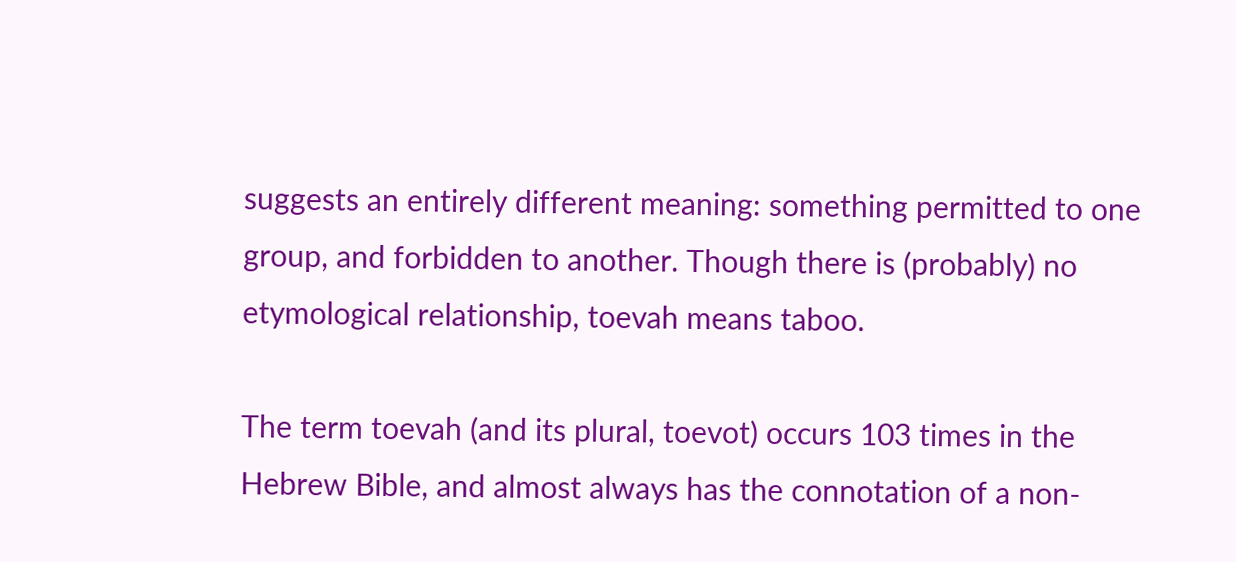suggests an entirely different meaning: something permitted to one group, and forbidden to another. Though there is (probably) no etymological relationship, toevah means taboo.

The term toevah (and its plural, toevot) occurs 103 times in the Hebrew Bible, and almost always has the connotation of a non-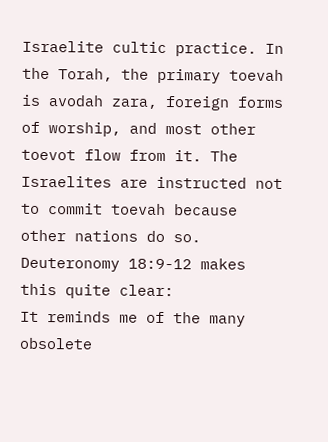Israelite cultic practice. In the Torah, the primary toevah is avodah zara, foreign forms of worship, and most other toevot flow from it. The Israelites are instructed not to commit toevah because other nations do so. Deuteronomy 18:9-12 makes this quite clear:
It reminds me of the many obsolete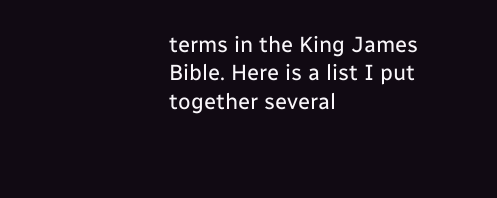terms in the King James Bible. Here is a list I put together several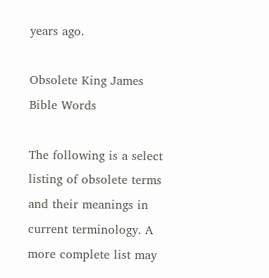years ago.

Obsolete King James Bible Words

The following is a select listing of obsolete terms and their meanings in current terminology. A more complete list may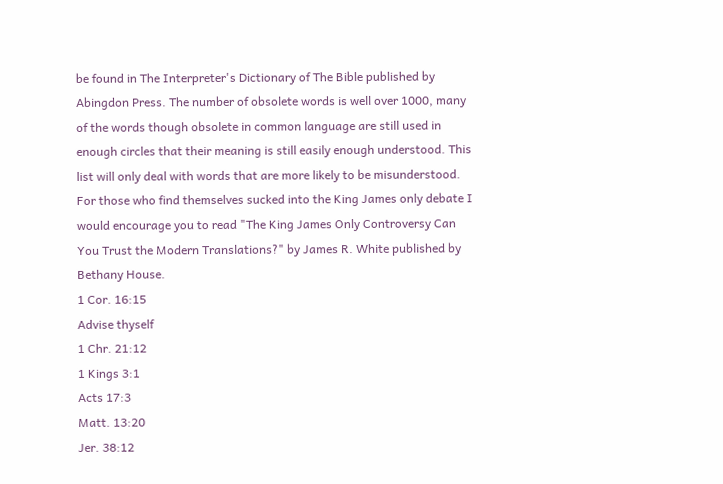be found in The Interpreter's Dictionary of The Bible published by Abingdon Press. The number of obsolete words is well over 1000, many of the words though obsolete in common language are still used in enough circles that their meaning is still easily enough understood. This list will only deal with words that are more likely to be misunderstood. For those who find themselves sucked into the King James only debate I would encourage you to read "The King James Only Controversy Can You Trust the Modern Translations?" by James R. White published by Bethany House.
1 Cor. 16:15
Advise thyself
1 Chr. 21:12
1 Kings 3:1
Acts 17:3
Matt. 13:20
Jer. 38:12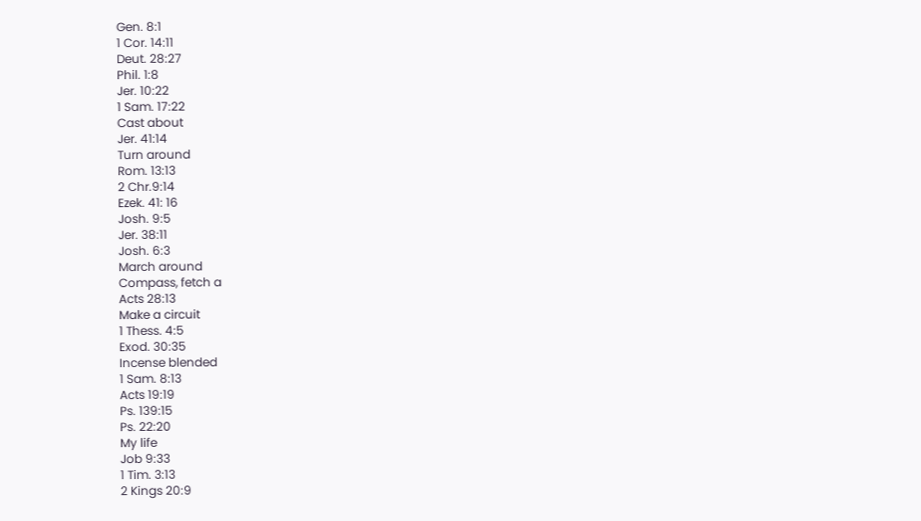Gen. 8:1
1 Cor. 14:11
Deut. 28:27
Phil. 1:8
Jer. 10:22
1 Sam. 17:22
Cast about
Jer. 41:14
Turn around
Rom. 13:13
2 Chr.9:14
Ezek. 41: 16
Josh. 9:5
Jer. 38:11
Josh. 6:3
March around
Compass, fetch a
Acts 28:13
Make a circuit
1 Thess. 4:5
Exod. 30:35
Incense blended
1 Sam. 8:13
Acts 19:19
Ps. 139:15
Ps. 22:20
My life
Job 9:33
1 Tim. 3:13
2 Kings 20:9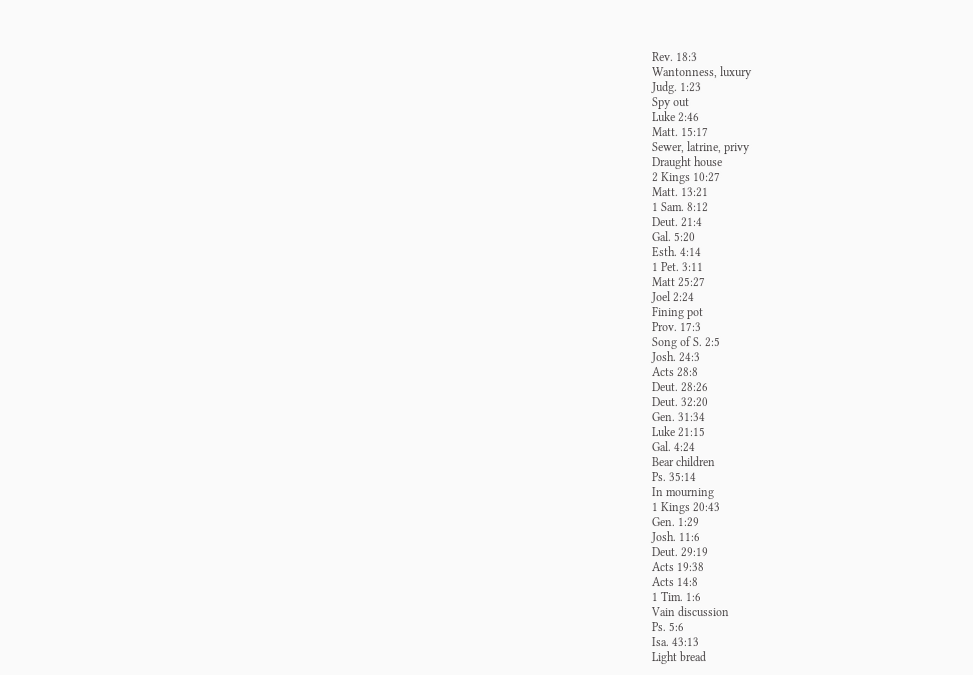Rev. 18:3
Wantonness, luxury
Judg. 1:23
Spy out
Luke 2:46
Matt. 15:17
Sewer, latrine, privy
Draught house
2 Kings 10:27
Matt. 13:21
1 Sam. 8:12
Deut. 21:4
Gal. 5:20
Esth. 4:14
1 Pet. 3:11
Matt 25:27
Joel 2:24
Fining pot
Prov. 17:3
Song of S. 2:5
Josh. 24:3
Acts 28:8
Deut. 28:26
Deut. 32:20
Gen. 31:34
Luke 21:15
Gal. 4:24
Bear children
Ps. 35:14
In mourning
1 Kings 20:43
Gen. 1:29
Josh. 11:6
Deut. 29:19
Acts 19:38
Acts 14:8
1 Tim. 1:6
Vain discussion
Ps. 5:6
Isa. 43:13
Light bread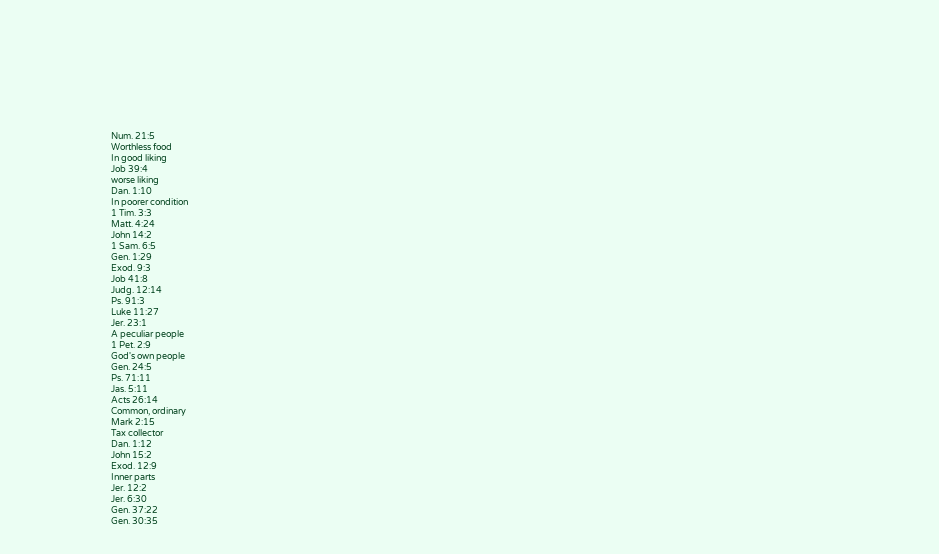Num. 21:5
Worthless food
In good liking
Job 39:4
worse liking
Dan. 1:10
In poorer condition
1 Tim. 3:3
Matt. 4:24
John 14:2
1 Sam. 6:5
Gen. 1:29
Exod. 9:3
Job 41:8
Judg. 12:14
Ps. 91:3
Luke 11:27
Jer. 23:1
A peculiar people
1 Pet. 2:9
God's own people
Gen. 24:5
Ps. 71:11
Jas. 5:11
Acts 26:14
Common, ordinary
Mark 2:15
Tax collector
Dan. 1:12
John 15:2
Exod. 12:9
Inner parts
Jer. 12:2
Jer. 6:30
Gen. 37:22
Gen. 30:35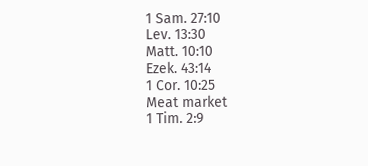1 Sam. 27:10
Lev. 13:30
Matt. 10:10
Ezek. 43:14
1 Cor. 10:25
Meat market
1 Tim. 2:9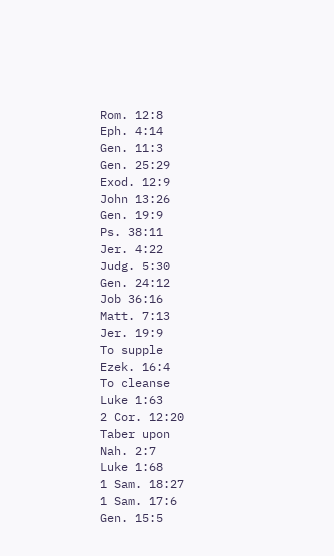Rom. 12:8
Eph. 4:14
Gen. 11:3
Gen. 25:29
Exod. 12:9
John 13:26
Gen. 19:9
Ps. 38:11
Jer. 4:22
Judg. 5:30
Gen. 24:12
Job 36:16
Matt. 7:13
Jer. 19:9
To supple
Ezek. 16:4
To cleanse
Luke 1:63
2 Cor. 12:20
Taber upon
Nah. 2:7
Luke 1:68
1 Sam. 18:27
1 Sam. 17:6
Gen. 15:5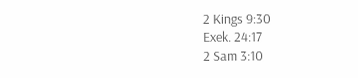2 Kings 9:30
Exek. 24:17
2 Sam 3:10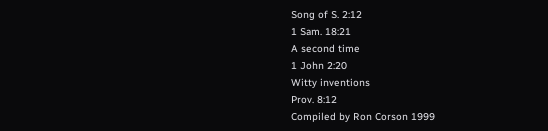Song of S. 2:12
1 Sam. 18:21
A second time
1 John 2:20
Witty inventions
Prov. 8:12
Compiled by Ron Corson 1999